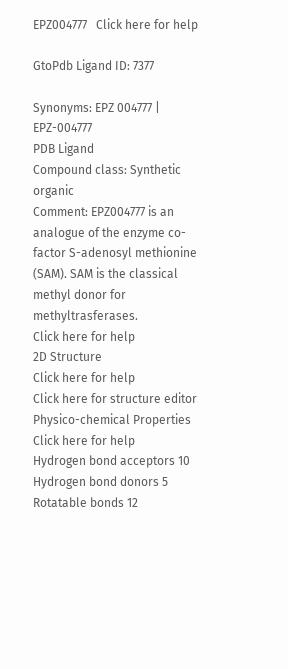EPZ004777   Click here for help

GtoPdb Ligand ID: 7377

Synonyms: EPZ 004777 | EPZ-004777
PDB Ligand
Compound class: Synthetic organic
Comment: EPZ004777 is an analogue of the enzyme co-factor S-adenosyl methionine (SAM). SAM is the classical methyl donor for methyltrasferases.
Click here for help
2D Structure
Click here for help
Click here for structure editor
Physico-chemical Properties
Click here for help
Hydrogen bond acceptors 10
Hydrogen bond donors 5
Rotatable bonds 12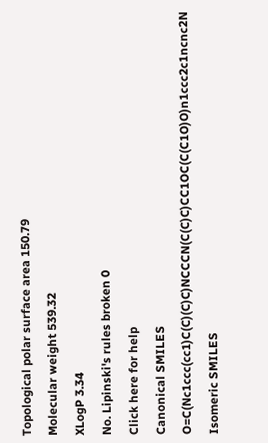Topological polar surface area 150.79
Molecular weight 539.32
XLogP 3.34
No. Lipinski's rules broken 0
Click here for help
Canonical SMILES O=C(Nc1ccc(cc1)C(C)(C)C)NCCCN(C(C)C)CC1OC(C(C1O)O)n1ccc2c1ncnc2N
Isomeric SMILES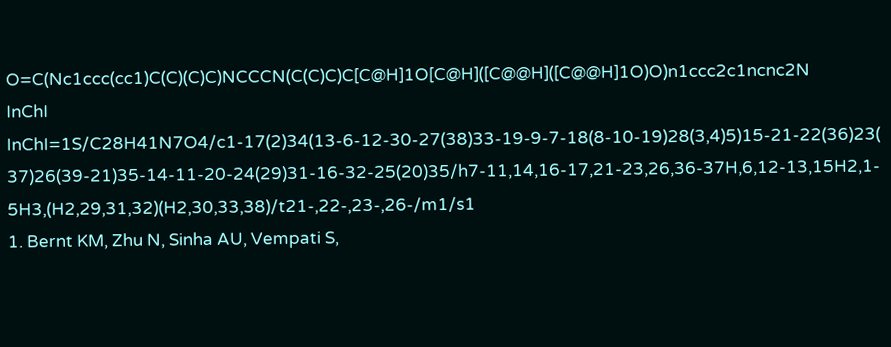O=C(Nc1ccc(cc1)C(C)(C)C)NCCCN(C(C)C)C[C@H]1O[C@H]([C@@H]([C@@H]1O)O)n1ccc2c1ncnc2N
InChI InChI=1S/C28H41N7O4/c1-17(2)34(13-6-12-30-27(38)33-19-9-7-18(8-10-19)28(3,4)5)15-21-22(36)23(37)26(39-21)35-14-11-20-24(29)31-16-32-25(20)35/h7-11,14,16-17,21-23,26,36-37H,6,12-13,15H2,1-5H3,(H2,29,31,32)(H2,30,33,38)/t21-,22-,23-,26-/m1/s1
1. Bernt KM, Zhu N, Sinha AU, Vempati S,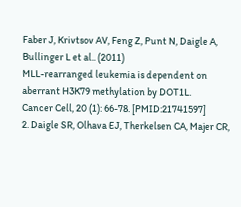Faber J, Krivtsov AV, Feng Z, Punt N, Daigle A, Bullinger L et al.. (2011)
MLL-rearranged leukemia is dependent on aberrant H3K79 methylation by DOT1L.
Cancer Cell, 20 (1): 66-78. [PMID:21741597]
2. Daigle SR, Olhava EJ, Therkelsen CA, Majer CR,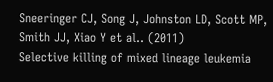Sneeringer CJ, Song J, Johnston LD, Scott MP, Smith JJ, Xiao Y et al.. (2011)
Selective killing of mixed lineage leukemia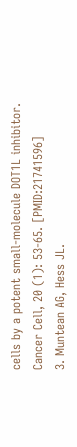cells by a potent small-molecule DOT1L inhibitor.
Cancer Cell, 20 (1): 53-65. [PMID:21741596]
3. Muntean AG, Hess JL.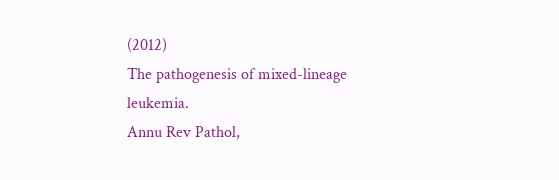(2012)
The pathogenesis of mixed-lineage leukemia.
Annu Rev Pathol,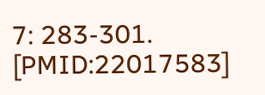7: 283-301. [PMID:22017583]